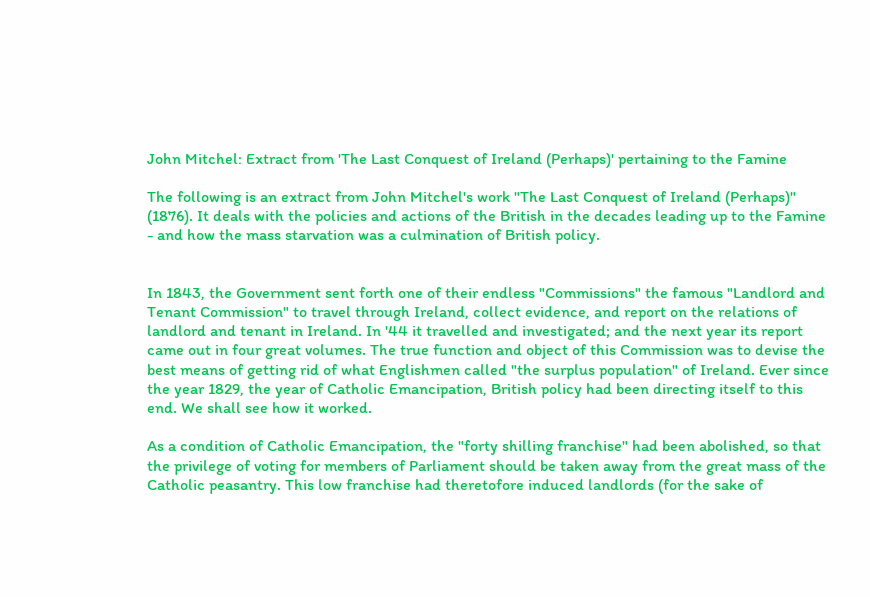John Mitchel: Extract from 'The Last Conquest of Ireland (Perhaps)' pertaining to the Famine

The following is an extract from John Mitchel's work "The Last Conquest of Ireland (Perhaps)" (1876). It deals with the policies and actions of the British in the decades leading up to the Famine - and how the mass starvation was a culmination of British policy.


In 1843, the Government sent forth one of their endless "Commissions" the famous "Landlord and Tenant Commission" to travel through Ireland, collect evidence, and report on the relations of landlord and tenant in Ireland. In '44 it travelled and investigated; and the next year its report came out in four great volumes. The true function and object of this Commission was to devise the best means of getting rid of what Englishmen called "the surplus population" of Ireland. Ever since the year 1829, the year of Catholic Emancipation, British policy had been directing itself to this end. We shall see how it worked.

As a condition of Catholic Emancipation, the "forty shilling franchise" had been abolished, so that the privilege of voting for members of Parliament should be taken away from the great mass of the Catholic peasantry. This low franchise had theretofore induced landlords (for the sake of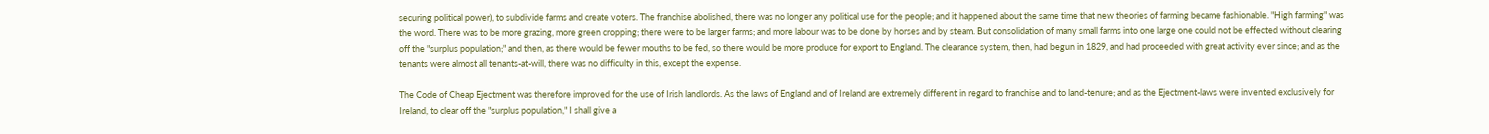securing political power), to subdivide farms and create voters. The franchise abolished, there was no longer any political use for the people; and it happened about the same time that new theories of farming became fashionable. "High farming" was the word. There was to be more grazing, more green cropping; there were to be larger farms; and more labour was to be done by horses and by steam. But consolidation of many small farms into one large one could not be effected without clearing off the "surplus population;" and then, as there would be fewer mouths to be fed, so there would be more produce for export to England. The clearance system, then, had begun in 1829, and had proceeded with great activity ever since; and as the tenants were almost all tenants-at-will, there was no difficulty in this, except the expense.

The Code of Cheap Ejectment was therefore improved for the use of Irish landlords. As the laws of England and of Ireland are extremely different in regard to franchise and to land-tenure; and as the Ejectment-laws were invented exclusively for Ireland, to clear off the "surplus population," I shall give a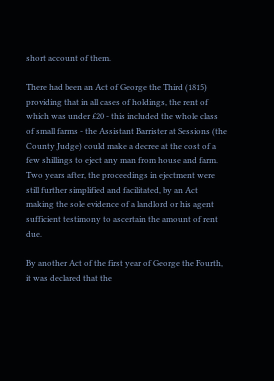short account of them.

There had been an Act of George the Third (1815) providing that in all cases of holdings, the rent of which was under £20 - this included the whole class of small farms - the Assistant Barrister at Sessions (the County Judge) could make a decree at the cost of a few shillings to eject any man from house and farm. Two years after, the proceedings in ejectment were still further simplified and facilitated, by an Act making the sole evidence of a landlord or his agent sufficient testimony to ascertain the amount of rent due.

By another Act of the first year of George the Fourth, it was declared that the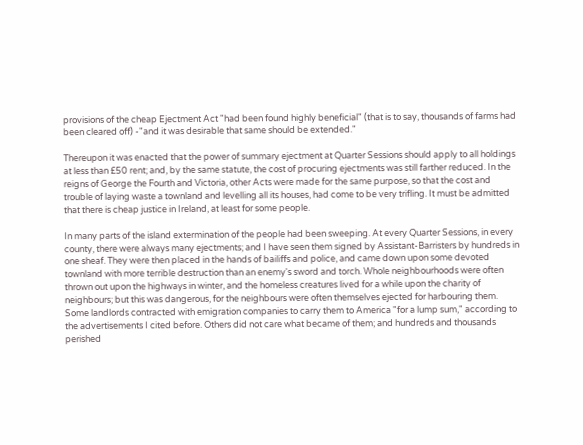provisions of the cheap Ejectment Act "had been found highly beneficial" (that is to say, thousands of farms had been cleared off) -"and it was desirable that same should be extended."

Thereupon it was enacted that the power of summary ejectment at Quarter Sessions should apply to all holdings at less than £50 rent; and, by the same statute, the cost of procuring ejectments was still farther reduced. In the reigns of George the Fourth and Victoria, other Acts were made for the same purpose, so that the cost and trouble of laying waste a townland and levelling all its houses, had come to be very trifling. It must be admitted that there is cheap justice in Ireland, at least for some people.

In many parts of the island extermination of the people had been sweeping. At every Quarter Sessions, in every county, there were always many ejectments; and I have seen them signed by Assistant-Barristers by hundreds in one sheaf. They were then placed in the hands of bailiffs and police, and came down upon some devoted townland with more terrible destruction than an enemy's sword and torch. Whole neighbourhoods were often thrown out upon the highways in winter, and the homeless creatures lived for a while upon the charity of neighbours; but this was dangerous, for the neighbours were often themselves ejected for harbouring them. Some landlords contracted with emigration companies to carry them to America "for a lump sum," according to the advertisements I cited before. Others did not care what became of them; and hundreds and thousands perished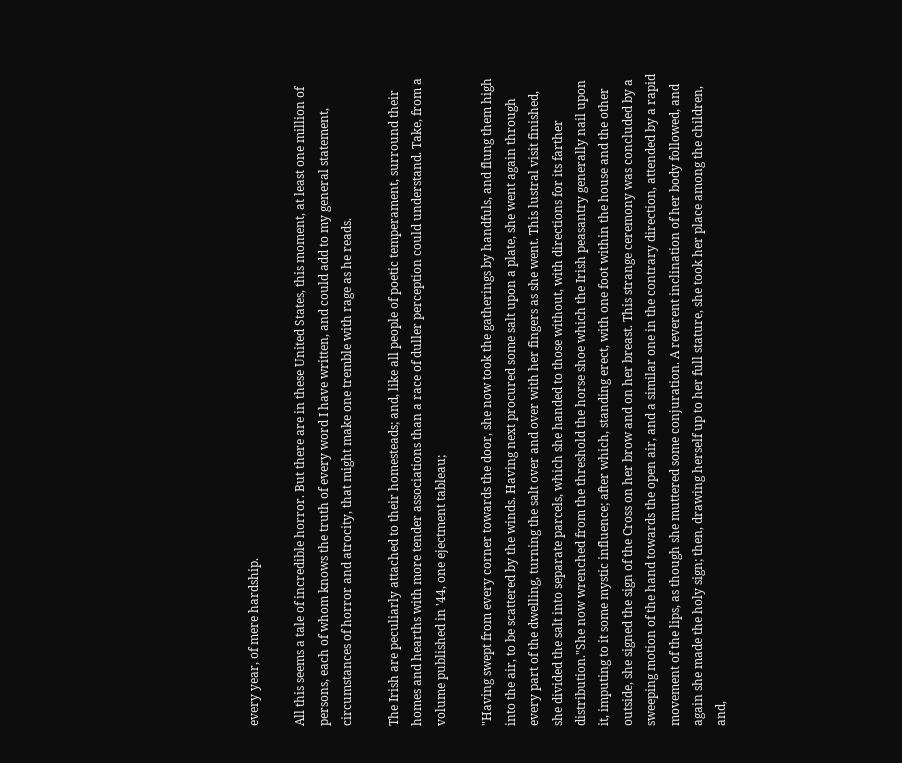every year, of mere hardship.

All this seems a tale of incredible horror. But there are in these United States, this moment, at least one million of persons, each of whom knows the truth of every word I have written, and could add to my general statement, circumstances of horror and atrocity, that might make one tremble with rage as he reads.

The Irish are peculiarly attached to their homesteads; and, like all people of poetic temperament, surround their homes and hearths with more tender associations than a race of duller perception could understand. Take, from a volume published in '44, one ejectment tableau;

"Having swept from every corner towards the door, she now took the gatherings by handfuls, and flung them high into the air, to be scattered by the winds. Having next procured some salt upon a plate, she went again through every part of the dwelling, turning the salt over and over with her fingers as she went. This lustral visit finished, she divided the salt into separate parcels, which she handed to those without, with directions for its farther distribution."She now wrenched from the threshold the horse shoe which the Irish peasantry generally nail upon it, imputing to it some mystic influence; after which, standing erect, with one foot within the house and the other outside, she signed the sign of the Cross on her brow and on her breast. This strange ceremony was concluded by a sweeping motion of the hand towards the open air, and a similar one in the contrary direction, attended by a rapid movement of the lips, as though she muttered some conjuration. A reverent inclination of her body followed, and again she made the holy sign; then, drawing herself up to her full stature, she took her place among the children, and,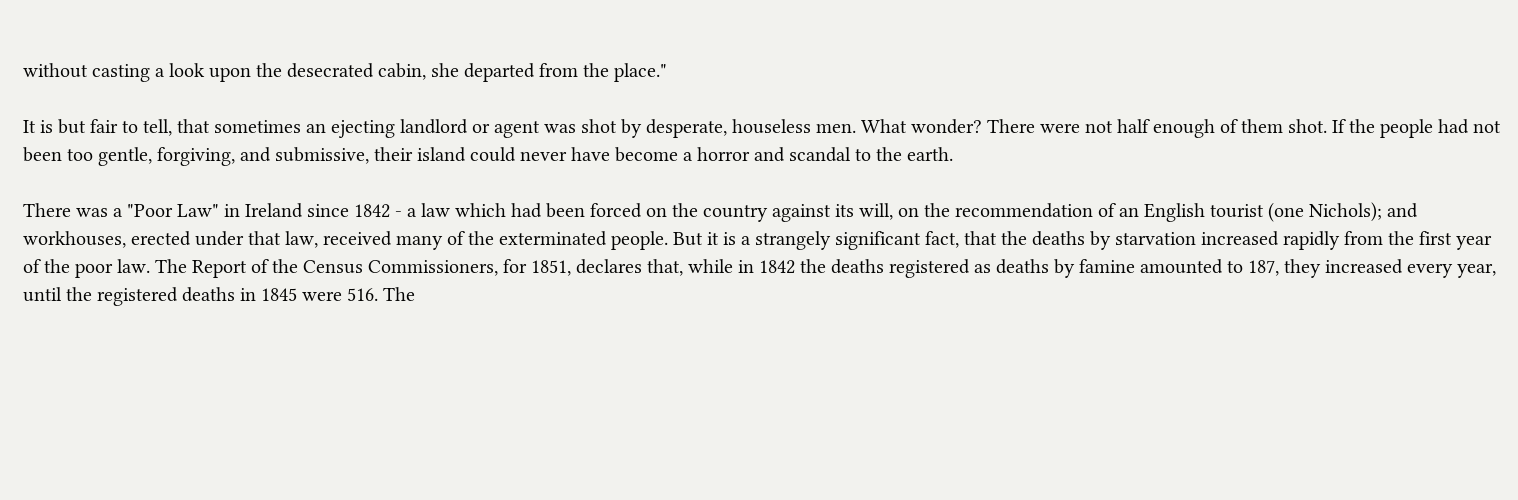without casting a look upon the desecrated cabin, she departed from the place."

It is but fair to tell, that sometimes an ejecting landlord or agent was shot by desperate, houseless men. What wonder? There were not half enough of them shot. If the people had not been too gentle, forgiving, and submissive, their island could never have become a horror and scandal to the earth.

There was a "Poor Law" in Ireland since 1842 - a law which had been forced on the country against its will, on the recommendation of an English tourist (one Nichols); and workhouses, erected under that law, received many of the exterminated people. But it is a strangely significant fact, that the deaths by starvation increased rapidly from the first year of the poor law. The Report of the Census Commissioners, for 1851, declares that, while in 1842 the deaths registered as deaths by famine amounted to 187, they increased every year, until the registered deaths in 1845 were 516. The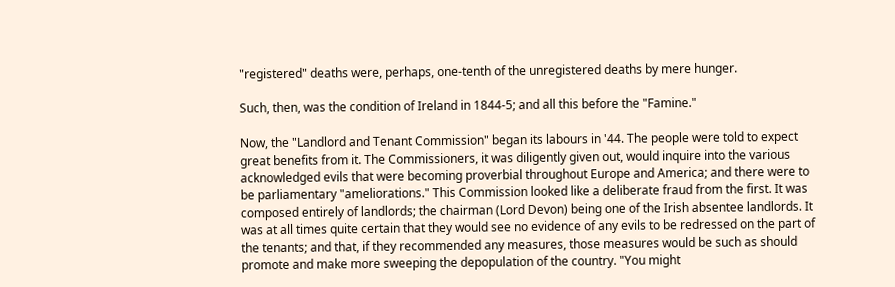"registered" deaths were, perhaps, one-tenth of the unregistered deaths by mere hunger.

Such, then, was the condition of Ireland in 1844-5; and all this before the "Famine."

Now, the "Landlord and Tenant Commission" began its labours in '44. The people were told to expect great benefits from it. The Commissioners, it was diligently given out, would inquire into the various acknowledged evils that were becoming proverbial throughout Europe and America; and there were to be parliamentary "ameliorations." This Commission looked like a deliberate fraud from the first. It was composed entirely of landlords; the chairman (Lord Devon) being one of the Irish absentee landlords. It was at all times quite certain that they would see no evidence of any evils to be redressed on the part of the tenants; and that, if they recommended any measures, those measures would be such as should promote and make more sweeping the depopulation of the country. "You might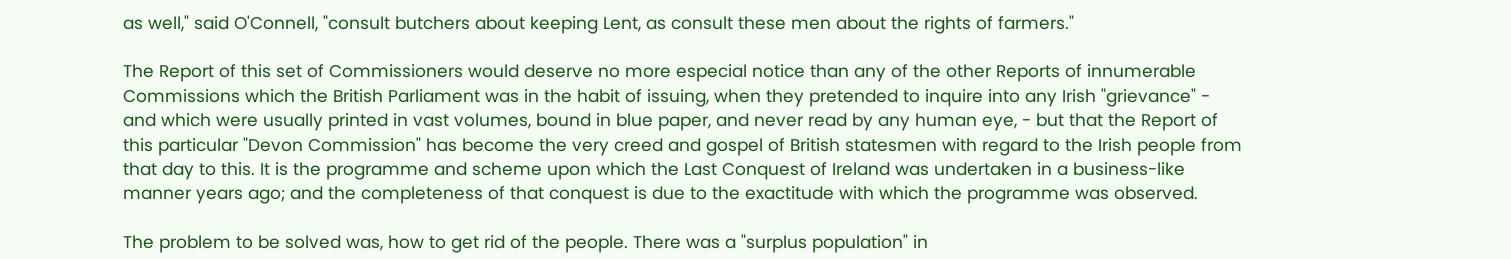as well," said O'Connell, "consult butchers about keeping Lent, as consult these men about the rights of farmers."

The Report of this set of Commissioners would deserve no more especial notice than any of the other Reports of innumerable Commissions which the British Parliament was in the habit of issuing, when they pretended to inquire into any Irish "grievance" - and which were usually printed in vast volumes, bound in blue paper, and never read by any human eye, - but that the Report of this particular "Devon Commission" has become the very creed and gospel of British statesmen with regard to the Irish people from that day to this. It is the programme and scheme upon which the Last Conquest of Ireland was undertaken in a business-like manner years ago; and the completeness of that conquest is due to the exactitude with which the programme was observed.

The problem to be solved was, how to get rid of the people. There was a "surplus population" in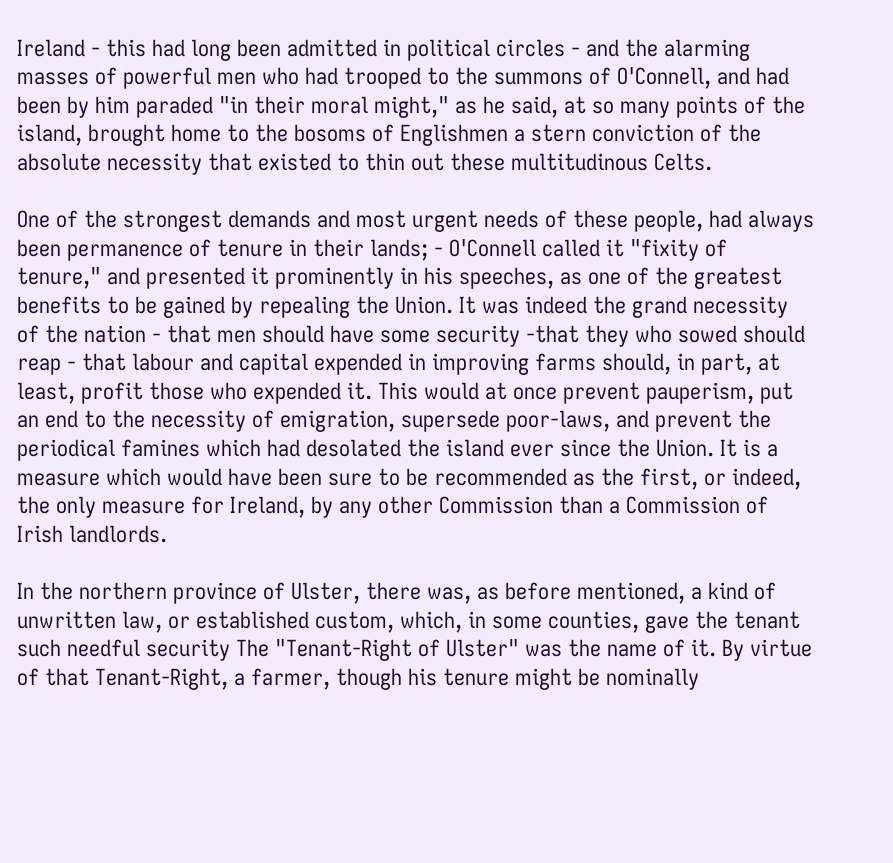Ireland - this had long been admitted in political circles - and the alarming masses of powerful men who had trooped to the summons of O'Connell, and had been by him paraded "in their moral might," as he said, at so many points of the island, brought home to the bosoms of Englishmen a stern conviction of the absolute necessity that existed to thin out these multitudinous Celts.

One of the strongest demands and most urgent needs of these people, had always been permanence of tenure in their lands; - O'Connell called it "fixity of tenure," and presented it prominently in his speeches, as one of the greatest benefits to be gained by repealing the Union. It was indeed the grand necessity of the nation - that men should have some security -that they who sowed should reap - that labour and capital expended in improving farms should, in part, at least, profit those who expended it. This would at once prevent pauperism, put an end to the necessity of emigration, supersede poor-laws, and prevent the periodical famines which had desolated the island ever since the Union. It is a measure which would have been sure to be recommended as the first, or indeed, the only measure for Ireland, by any other Commission than a Commission of Irish landlords.

In the northern province of Ulster, there was, as before mentioned, a kind of unwritten law, or established custom, which, in some counties, gave the tenant such needful security The "Tenant-Right of Ulster" was the name of it. By virtue of that Tenant-Right, a farmer, though his tenure might be nominally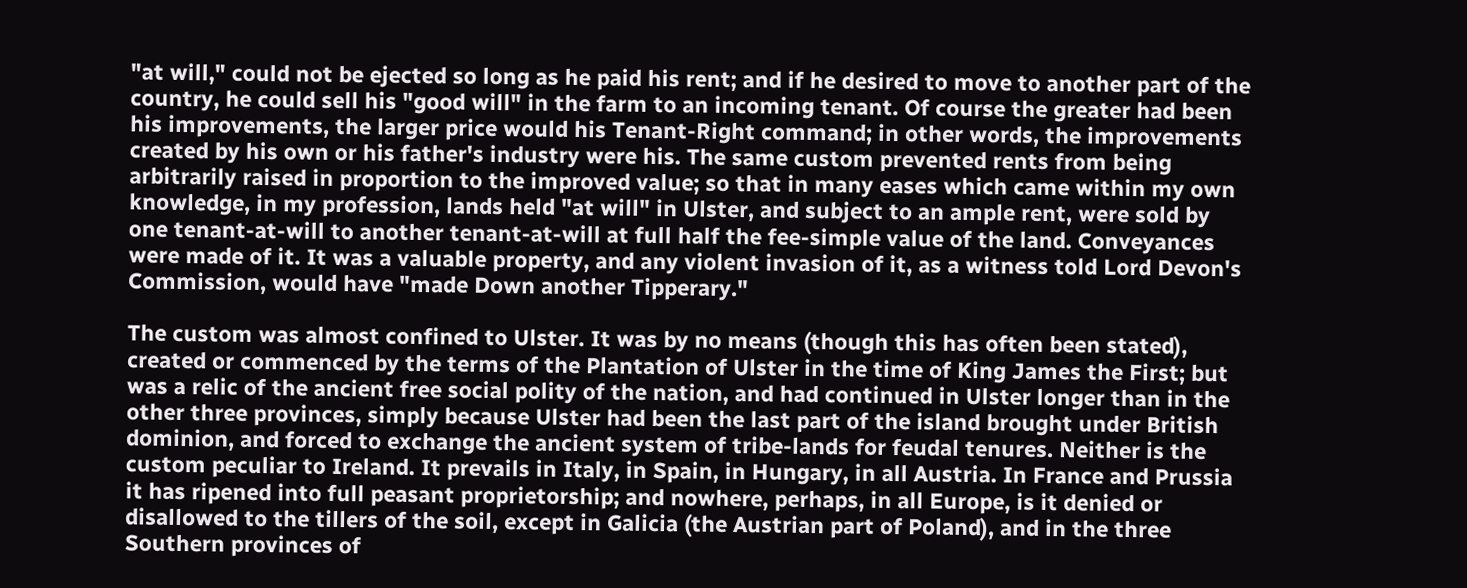"at will," could not be ejected so long as he paid his rent; and if he desired to move to another part of the country, he could sell his "good will" in the farm to an incoming tenant. Of course the greater had been his improvements, the larger price would his Tenant-Right command; in other words, the improvements created by his own or his father's industry were his. The same custom prevented rents from being arbitrarily raised in proportion to the improved value; so that in many eases which came within my own knowledge, in my profession, lands held "at will" in Ulster, and subject to an ample rent, were sold by one tenant-at-will to another tenant-at-will at full half the fee-simple value of the land. Conveyances were made of it. It was a valuable property, and any violent invasion of it, as a witness told Lord Devon's Commission, would have "made Down another Tipperary."

The custom was almost confined to Ulster. It was by no means (though this has often been stated), created or commenced by the terms of the Plantation of Ulster in the time of King James the First; but was a relic of the ancient free social polity of the nation, and had continued in Ulster longer than in the other three provinces, simply because Ulster had been the last part of the island brought under British dominion, and forced to exchange the ancient system of tribe-lands for feudal tenures. Neither is the custom peculiar to Ireland. It prevails in Italy, in Spain, in Hungary, in all Austria. In France and Prussia it has ripened into full peasant proprietorship; and nowhere, perhaps, in all Europe, is it denied or disallowed to the tillers of the soil, except in Galicia (the Austrian part of Poland), and in the three Southern provinces of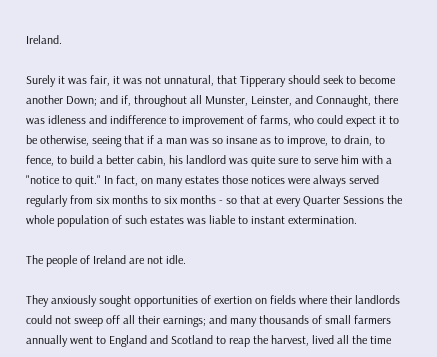Ireland.

Surely it was fair, it was not unnatural, that Tipperary should seek to become another Down; and if, throughout all Munster, Leinster, and Connaught, there was idleness and indifference to improvement of farms, who could expect it to be otherwise, seeing that if a man was so insane as to improve, to drain, to fence, to build a better cabin, his landlord was quite sure to serve him with a "notice to quit." In fact, on many estates those notices were always served regularly from six months to six months - so that at every Quarter Sessions the whole population of such estates was liable to instant extermination.

The people of Ireland are not idle.

They anxiously sought opportunities of exertion on fields where their landlords could not sweep off all their earnings; and many thousands of small farmers annually went to England and Scotland to reap the harvest, lived all the time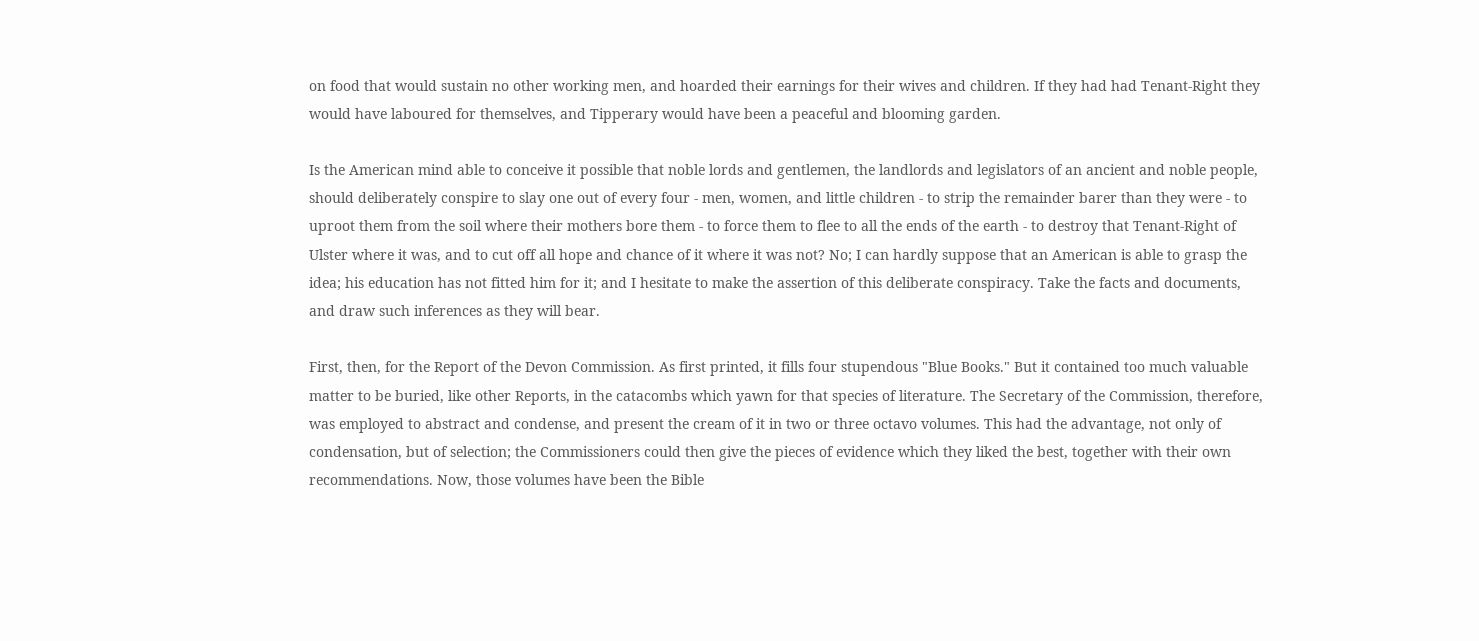on food that would sustain no other working men, and hoarded their earnings for their wives and children. If they had had Tenant-Right they would have laboured for themselves, and Tipperary would have been a peaceful and blooming garden.

Is the American mind able to conceive it possible that noble lords and gentlemen, the landlords and legislators of an ancient and noble people, should deliberately conspire to slay one out of every four - men, women, and little children - to strip the remainder barer than they were - to uproot them from the soil where their mothers bore them - to force them to flee to all the ends of the earth - to destroy that Tenant-Right of Ulster where it was, and to cut off all hope and chance of it where it was not? No; I can hardly suppose that an American is able to grasp the idea; his education has not fitted him for it; and I hesitate to make the assertion of this deliberate conspiracy. Take the facts and documents, and draw such inferences as they will bear.

First, then, for the Report of the Devon Commission. As first printed, it fills four stupendous "Blue Books." But it contained too much valuable matter to be buried, like other Reports, in the catacombs which yawn for that species of literature. The Secretary of the Commission, therefore, was employed to abstract and condense, and present the cream of it in two or three octavo volumes. This had the advantage, not only of condensation, but of selection; the Commissioners could then give the pieces of evidence which they liked the best, together with their own recommendations. Now, those volumes have been the Bible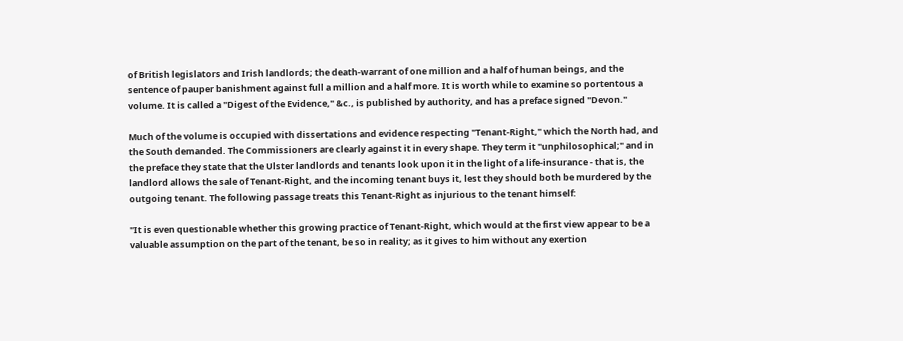of British legislators and Irish landlords; the death-warrant of one million and a half of human beings, and the sentence of pauper banishment against full a million and a half more. It is worth while to examine so portentous a volume. It is called a "Digest of the Evidence," &c., is published by authority, and has a preface signed "Devon."

Much of the volume is occupied with dissertations and evidence respecting "Tenant-Right," which the North had, and the South demanded. The Commissioners are clearly against it in every shape. They term it "unphilosophical;" and in the preface they state that the Ulster landlords and tenants look upon it in the light of a life-insurance - that is, the landlord allows the sale of Tenant-Right, and the incoming tenant buys it, lest they should both be murdered by the outgoing tenant. The following passage treats this Tenant-Right as injurious to the tenant himself:

"It is even questionable whether this growing practice of Tenant-Right, which would at the first view appear to be a valuable assumption on the part of the tenant, be so in reality; as it gives to him without any exertion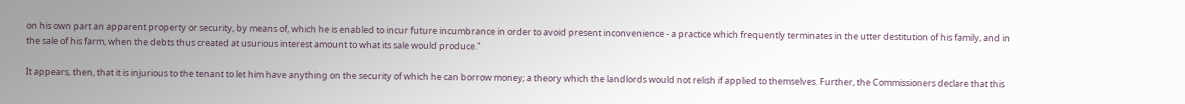on his own part an apparent property or security, by means of, which he is enabled to incur future incumbrance in order to avoid present inconvenience - a practice which frequently terminates in the utter destitution of his family, and in the sale of his farm, when the debts thus created at usurious interest amount to what its sale would produce."

It appears, then, that it is injurious to the tenant to let him have anything on the security of which he can borrow money; a theory which the landlords would not relish if applied to themselves. Further, the Commissioners declare that this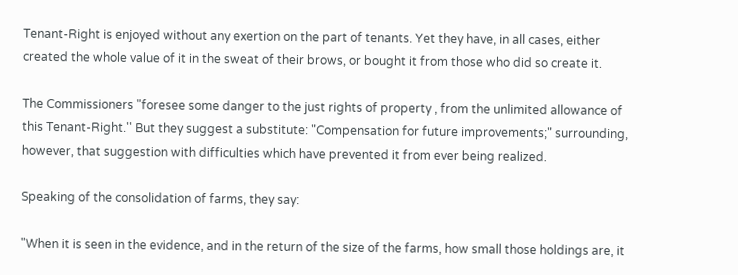Tenant-Right is enjoyed without any exertion on the part of tenants. Yet they have, in all cases, either created the whole value of it in the sweat of their brows, or bought it from those who did so create it.

The Commissioners "foresee some danger to the just rights of property , from the unlimited allowance of this Tenant-Right.'' But they suggest a substitute: "Compensation for future improvements;" surrounding, however, that suggestion with difficulties which have prevented it from ever being realized.

Speaking of the consolidation of farms, they say:

"When it is seen in the evidence, and in the return of the size of the farms, how small those holdings are, it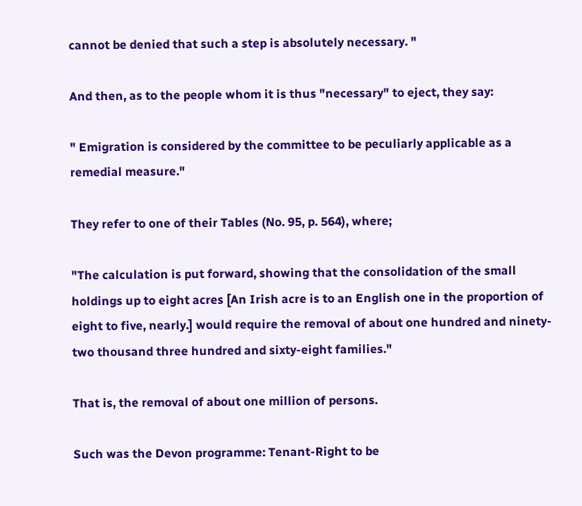cannot be denied that such a step is absolutely necessary. "

And then, as to the people whom it is thus "necessary" to eject, they say:

" Emigration is considered by the committee to be peculiarly applicable as a remedial measure."

They refer to one of their Tables (No. 95, p. 564), where;

"The calculation is put forward, showing that the consolidation of the small holdings up to eight acres [An Irish acre is to an English one in the proportion of eight to five, nearly.] would require the removal of about one hundred and ninety-two thousand three hundred and sixty-eight families."

That is, the removal of about one million of persons.

Such was the Devon programme: Tenant-Right to be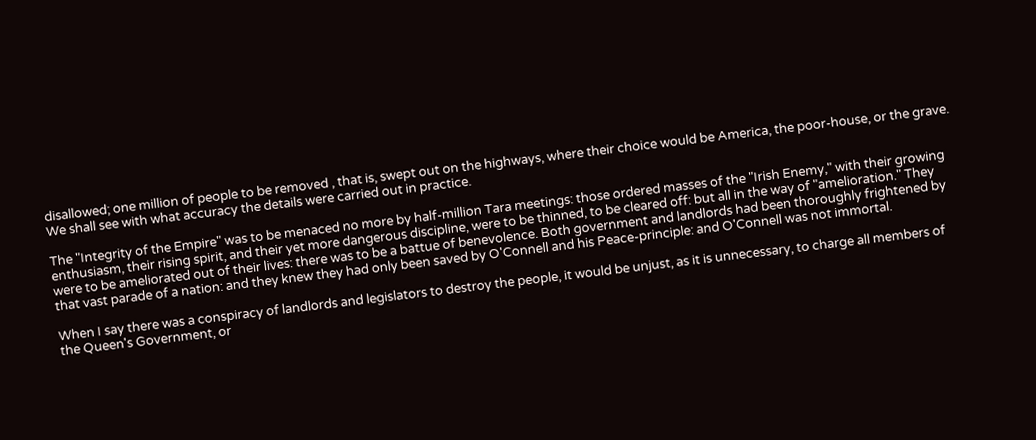disallowed; one million of people to be removed , that is, swept out on the highways, where their choice would be America, the poor-house, or the grave. We shall see with what accuracy the details were carried out in practice.

The "Integrity of the Empire" was to be menaced no more by half-million Tara meetings: those ordered masses of the "Irish Enemy," with their growing enthusiasm, their rising spirit, and their yet more dangerous discipline, were to be thinned, to be cleared off: but all in the way of "amelioration." They were to be ameliorated out of their lives: there was to be a battue of benevolence. Both government and landlords had been thoroughly frightened by that vast parade of a nation: and they knew they had only been saved by O'Connell and his Peace-principle: and O'Connell was not immortal.

When I say there was a conspiracy of landlords and legislators to destroy the people, it would be unjust, as it is unnecessary, to charge all members of the Queen's Government, or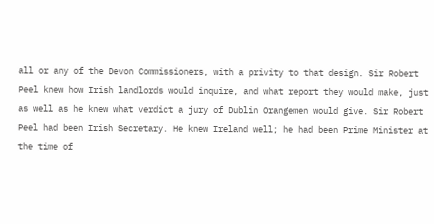all or any of the Devon Commissioners, with a privity to that design. Sir Robert Peel knew how Irish landlords would inquire, and what report they would make, just as well as he knew what verdict a jury of Dublin Orangemen would give. Sir Robert Peel had been Irish Secretary. He knew Ireland well; he had been Prime Minister at the time of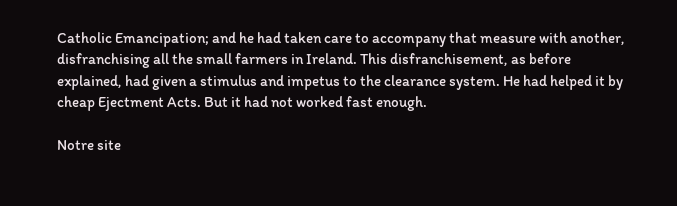Catholic Emancipation; and he had taken care to accompany that measure with another, disfranchising all the small farmers in Ireland. This disfranchisement, as before explained, had given a stimulus and impetus to the clearance system. He had helped it by cheap Ejectment Acts. But it had not worked fast enough.

Notre site